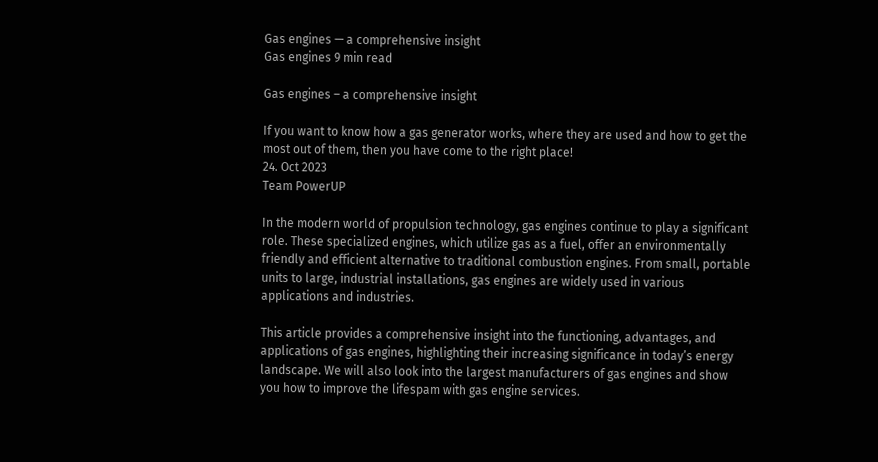Gas engines — a comprehensive insight
Gas engines 9 min read

Gas engines – a comprehensive insight

If you want to know how a gas generator works, where they are used and how to get the most out of them, then you have come to the right place!
24. Oct 2023
Team PowerUP

In the modern world of propulsion technology, gas engines continue to play a significant role. These specialized engines, which utilize gas as a fuel, offer an environmentally friendly and efficient alternative to traditional combustion engines. From small, portable units to large, industrial installations, gas engines are widely used in various applications and industries.

This article provides a comprehensive insight into the functioning, advantages, and applications of gas engines, highlighting their increasing significance in today’s energy landscape. We will also look into the largest manufacturers of gas engines and show you how to improve the lifespam with gas engine services.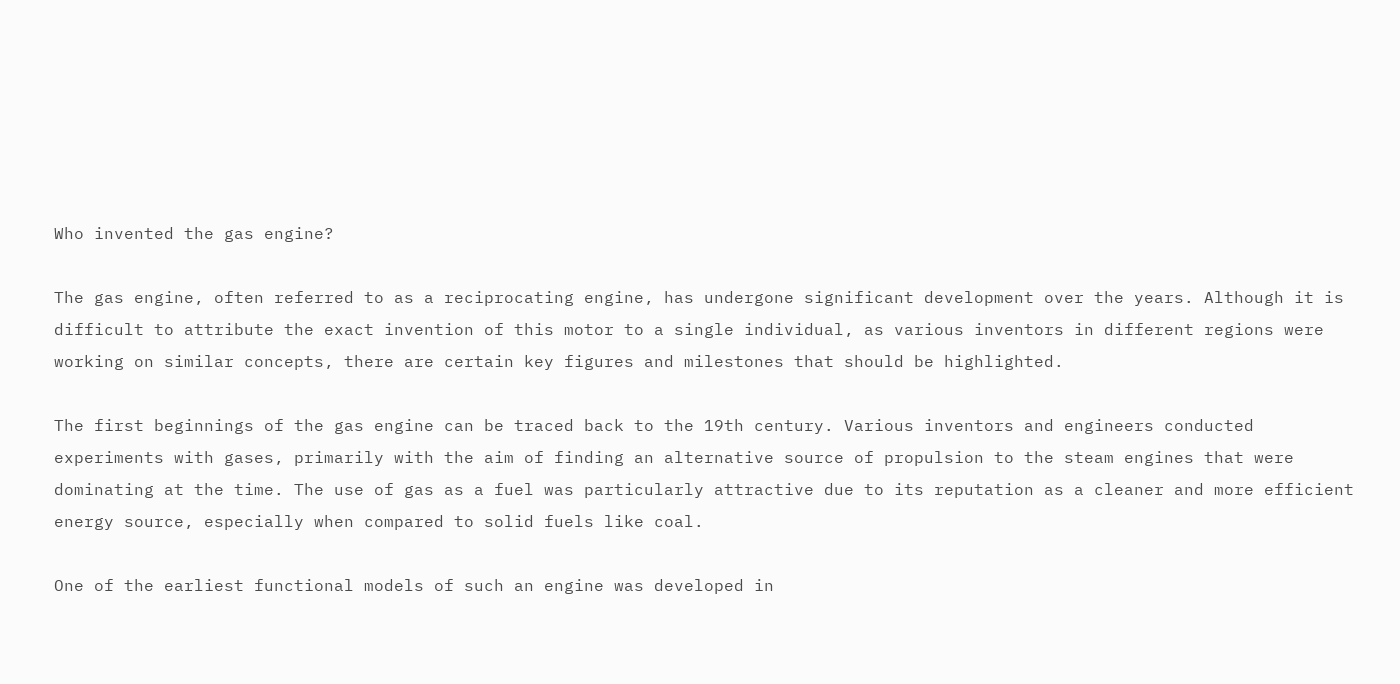Who invented the gas engine?

The gas engine, often referred to as a reciprocating engine, has undergone significant development over the years. Although it is difficult to attribute the exact invention of this motor to a single individual, as various inventors in different regions were working on similar concepts, there are certain key figures and milestones that should be highlighted.

The first beginnings of the gas engine can be traced back to the 19th century. Various inventors and engineers conducted experiments with gases, primarily with the aim of finding an alternative source of propulsion to the steam engines that were dominating at the time. The use of gas as a fuel was particularly attractive due to its reputation as a cleaner and more efficient energy source, especially when compared to solid fuels like coal.

One of the earliest functional models of such an engine was developed in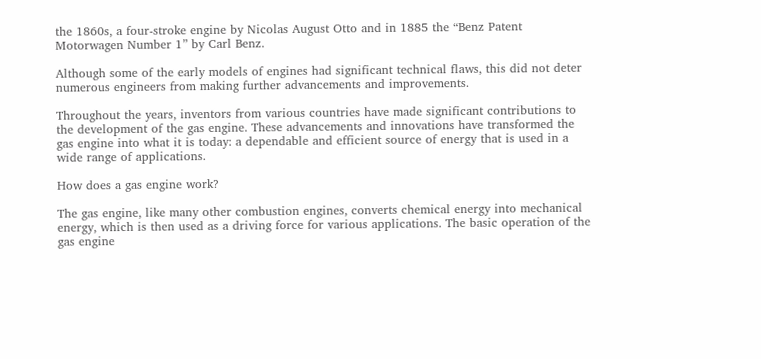the 1860s, a four-stroke engine by Nicolas August Otto and in 1885 the “Benz Patent Motorwagen Number 1” by Carl Benz.

Although some of the early models of engines had significant technical flaws, this did not deter numerous engineers from making further advancements and improvements.

Throughout the years, inventors from various countries have made significant contributions to the development of the gas engine. These advancements and innovations have transformed the gas engine into what it is today: a dependable and efficient source of energy that is used in a wide range of applications.

How does a gas engine work?

The gas engine, like many other combustion engines, converts chemical energy into mechanical energy, which is then used as a driving force for various applications. The basic operation of the gas engine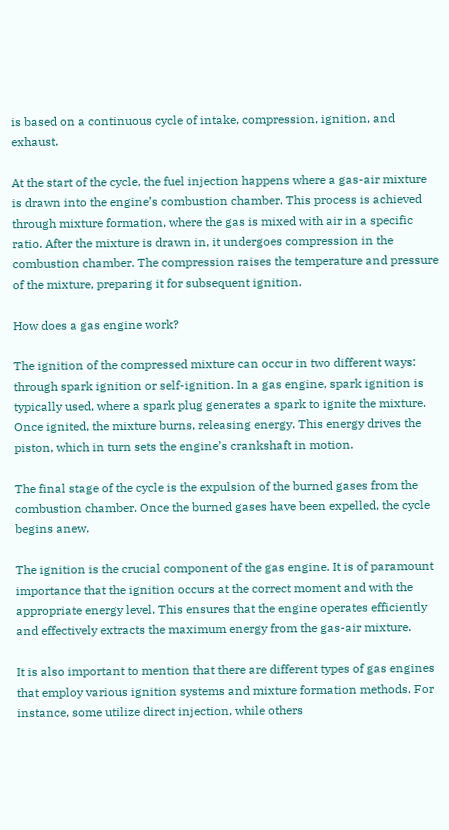is based on a continuous cycle of intake, compression, ignition, and exhaust.

At the start of the cycle, the fuel injection happens where a gas-air mixture is drawn into the engine’s combustion chamber. This process is achieved through mixture formation, where the gas is mixed with air in a specific ratio. After the mixture is drawn in, it undergoes compression in the combustion chamber. The compression raises the temperature and pressure of the mixture, preparing it for subsequent ignition.

How does a gas engine work?

The ignition of the compressed mixture can occur in two different ways: through spark ignition or self-ignition. In a gas engine, spark ignition is typically used, where a spark plug generates a spark to ignite the mixture. Once ignited, the mixture burns, releasing energy. This energy drives the piston, which in turn sets the engine’s crankshaft in motion.

The final stage of the cycle is the expulsion of the burned gases from the combustion chamber. Once the burned gases have been expelled, the cycle begins anew.

The ignition is the crucial component of the gas engine. It is of paramount importance that the ignition occurs at the correct moment and with the appropriate energy level. This ensures that the engine operates efficiently and effectively extracts the maximum energy from the gas-air mixture.

It is also important to mention that there are different types of gas engines that employ various ignition systems and mixture formation methods. For instance, some utilize direct injection, while others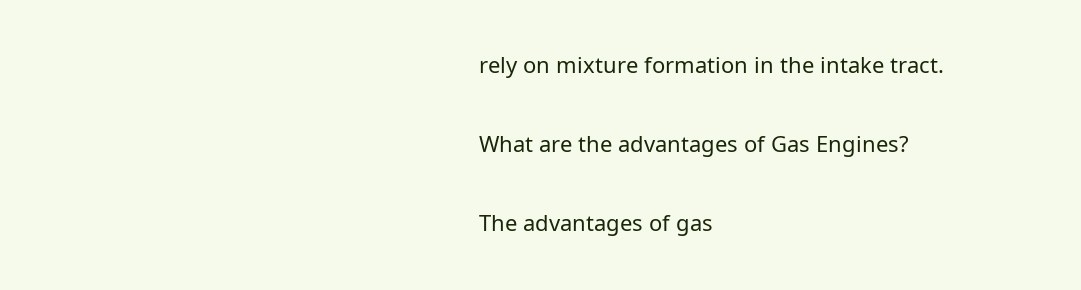rely on mixture formation in the intake tract.

What are the advantages of Gas Engines?

The advantages of gas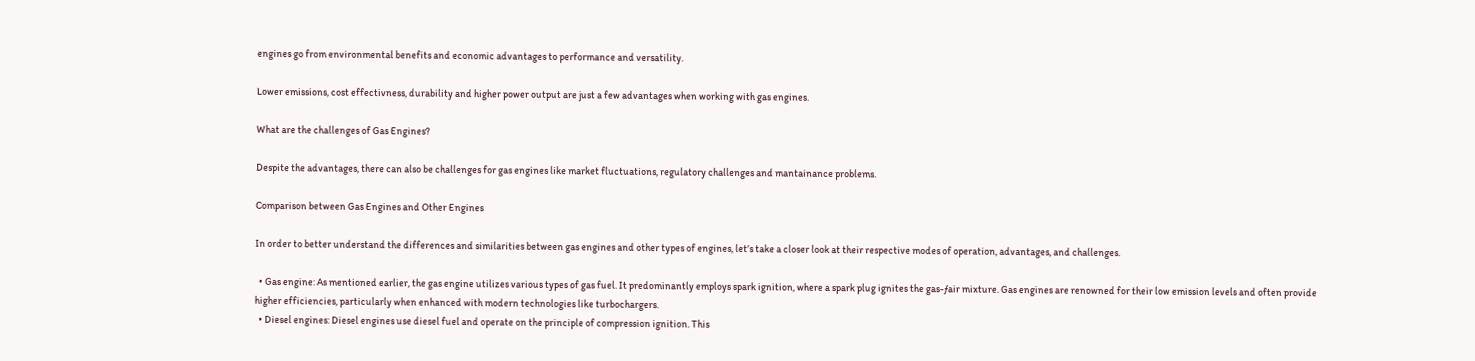engines go from environmental benefits and economic advantages to performance and versatility.

Lower emissions, cost effectivness, durability and higher power output are just a few advantages when working with gas engines.

What are the challenges of Gas Engines?

Despite the advantages, there can also be challenges for gas engines like market fluctuations, regulatory challenges and mantainance problems.

Comparison between Gas Engines and Other Engines

In order to better understand the differences and similarities between gas engines and other types of engines, let’s take a closer look at their respective modes of operation, advantages, and challenges.

  • Gas engine: As mentioned earlier, the gas engine utilizes various types of gas fuel. It predominantly employs spark ignition, where a spark plug ignites the gas-ƒair mixture. Gas engines are renowned for their low emission levels and often provide higher efficiencies, particularly when enhanced with modern technologies like turbochargers.
  • Diesel engines: Diesel engines use diesel fuel and operate on the principle of compression ignition. This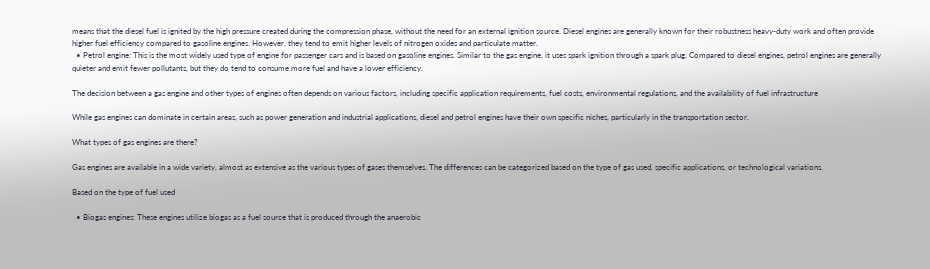means that the diesel fuel is ignited by the high pressure created during the compression phase, without the need for an external ignition source. Diesel engines are generally known for their robustness heavy-duty work and often provide higher fuel efficiency compared to gasoline engines. However, they tend to emit higher levels of nitrogen oxides and particulate matter.
  • Petrol engine: This is the most widely used type of engine for passenger cars and is based on gasoline engines. Similar to the gas engine, it uses spark ignition through a spark plug. Compared to diesel engines, petrol engines are generally quieter and emit fewer pollutants, but they do tend to consume more fuel and have a lower efficiency.

The decision between a gas engine and other types of engines often depends on various factors, including specific application requirements, fuel costs, environmental regulations, and the availability of fuel infrastructure

While gas engines can dominate in certain areas, such as power generation and industrial applications, diesel and petrol engines have their own specific niches, particularly in the transportation sector.

What types of gas engines are there?

Gas engines are available in a wide variety, almost as extensive as the various types of gases themselves. The differences can be categorized based on the type of gas used, specific applications, or technological variations.

Based on the type of fuel used

  • Biogas engines: These engines utilize biogas as a fuel source that is produced through the anaerobic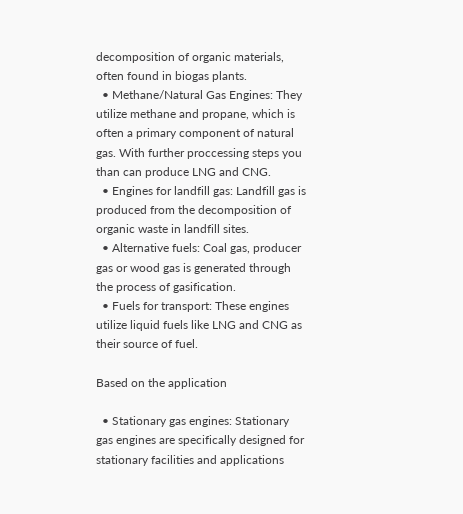decomposition of organic materials, often found in biogas plants.
  • Methane/Natural Gas Engines: They utilize methane and propane, which is often a primary component of natural gas. With further proccessing steps you than can produce LNG and CNG.
  • Engines for landfill gas: Landfill gas is produced from the decomposition of organic waste in landfill sites.
  • Alternative fuels: Coal gas, producer gas or wood gas is generated through the process of gasification.
  • Fuels for transport: These engines utilize liquid fuels like LNG and CNG as their source of fuel.

Based on the application

  • Stationary gas engines: Stationary gas engines are specifically designed for stationary facilities and applications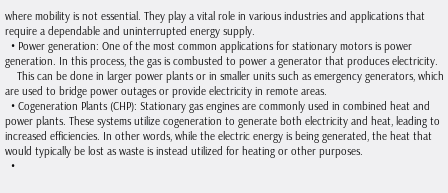where mobility is not essential. They play a vital role in various industries and applications that require a dependable and uninterrupted energy supply.
  • Power generation: One of the most common applications for stationary motors is power generation. In this process, the gas is combusted to power a generator that produces electricity.
    This can be done in larger power plants or in smaller units such as emergency generators, which are used to bridge power outages or provide electricity in remote areas.
  • Cogeneration Plants (CHP): Stationary gas engines are commonly used in combined heat and power plants. These systems utilize cogeneration to generate both electricity and heat, leading to increased efficiencies. In other words, while the electric energy is being generated, the heat that would typically be lost as waste is instead utilized for heating or other purposes.
  •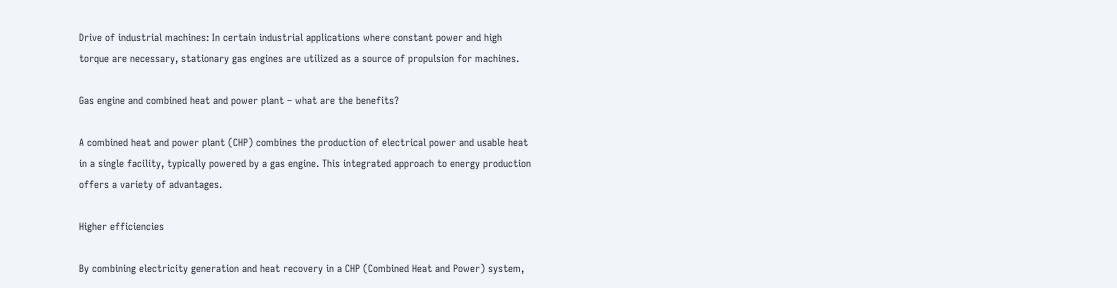Drive of industrial machines: In certain industrial applications where constant power and high torque are necessary, stationary gas engines are utilized as a source of propulsion for machines.

Gas engine and combined heat and power plant – what are the benefits?

A combined heat and power plant (CHP) combines the production of electrical power and usable heat in a single facility, typically powered by a gas engine. This integrated approach to energy production offers a variety of advantages.

Higher efficiencies

By combining electricity generation and heat recovery in a CHP (Combined Heat and Power) system,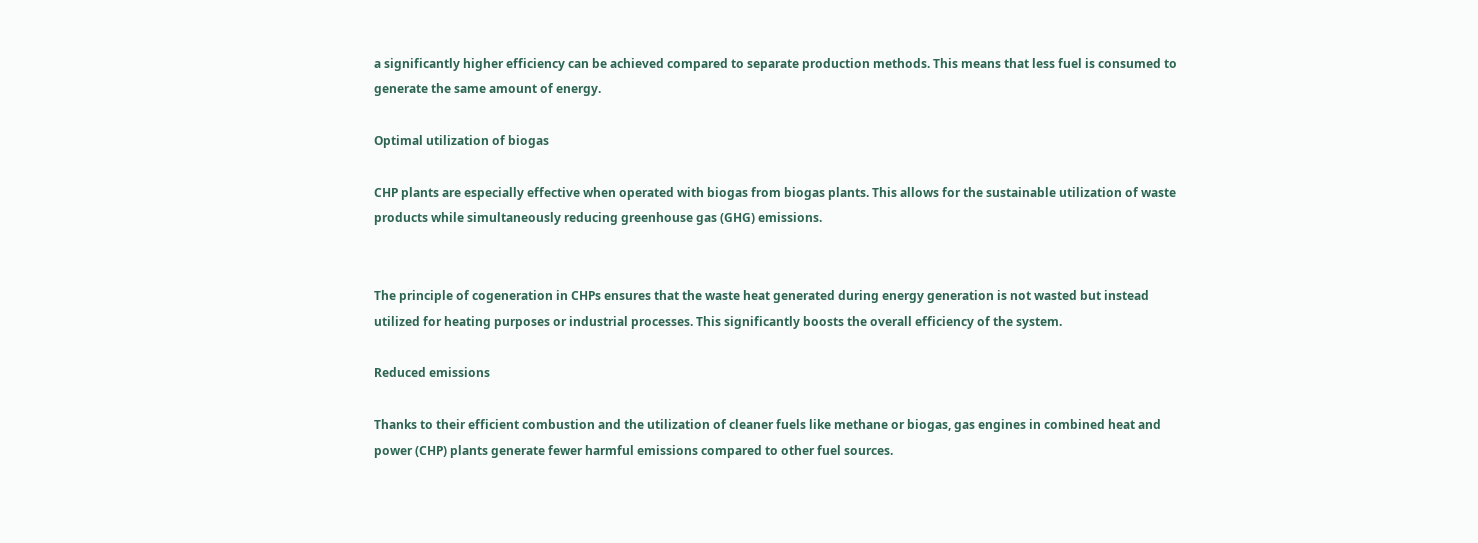a significantly higher efficiency can be achieved compared to separate production methods. This means that less fuel is consumed to generate the same amount of energy.

Optimal utilization of biogas

CHP plants are especially effective when operated with biogas from biogas plants. This allows for the sustainable utilization of waste products while simultaneously reducing greenhouse gas (GHG) emissions.


The principle of cogeneration in CHPs ensures that the waste heat generated during energy generation is not wasted but instead utilized for heating purposes or industrial processes. This significantly boosts the overall efficiency of the system.

Reduced emissions

Thanks to their efficient combustion and the utilization of cleaner fuels like methane or biogas, gas engines in combined heat and power (CHP) plants generate fewer harmful emissions compared to other fuel sources.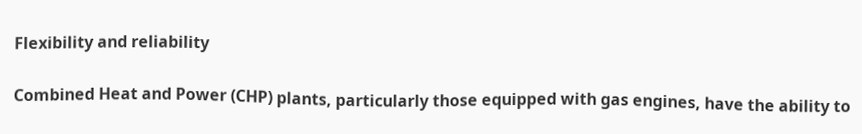Flexibility and reliability

Combined Heat and Power (CHP) plants, particularly those equipped with gas engines, have the ability to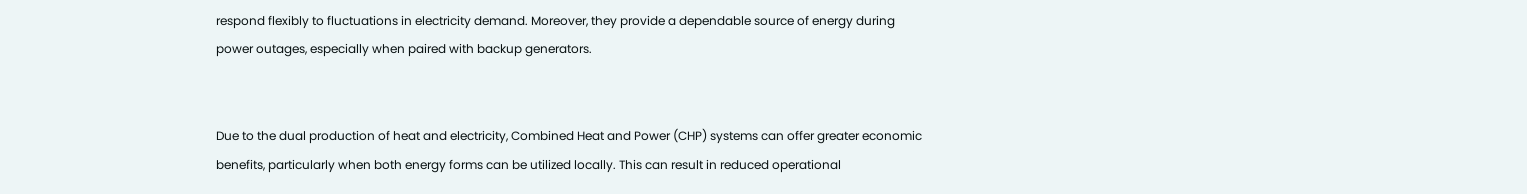respond flexibly to fluctuations in electricity demand. Moreover, they provide a dependable source of energy during power outages, especially when paired with backup generators.


Due to the dual production of heat and electricity, Combined Heat and Power (CHP) systems can offer greater economic benefits, particularly when both energy forms can be utilized locally. This can result in reduced operational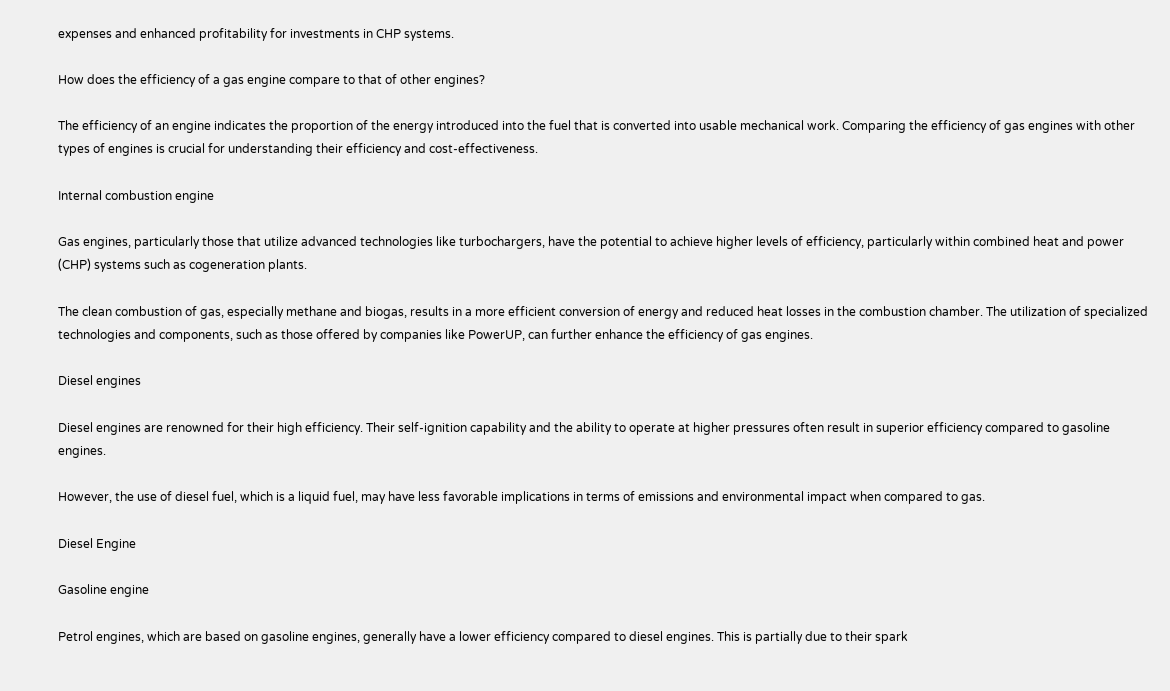expenses and enhanced profitability for investments in CHP systems.

How does the efficiency of a gas engine compare to that of other engines?

The efficiency of an engine indicates the proportion of the energy introduced into the fuel that is converted into usable mechanical work. Comparing the efficiency of gas engines with other types of engines is crucial for understanding their efficiency and cost-effectiveness.

Internal combustion engine

Gas engines, particularly those that utilize advanced technologies like turbochargers, have the potential to achieve higher levels of efficiency, particularly within combined heat and power (CHP) systems such as cogeneration plants.

The clean combustion of gas, especially methane and biogas, results in a more efficient conversion of energy and reduced heat losses in the combustion chamber. The utilization of specialized technologies and components, such as those offered by companies like PowerUP, can further enhance the efficiency of gas engines.

Diesel engines

Diesel engines are renowned for their high efficiency. Their self-ignition capability and the ability to operate at higher pressures often result in superior efficiency compared to gasoline engines.

However, the use of diesel fuel, which is a liquid fuel, may have less favorable implications in terms of emissions and environmental impact when compared to gas.

Diesel Engine

Gasoline engine

Petrol engines, which are based on gasoline engines, generally have a lower efficiency compared to diesel engines. This is partially due to their spark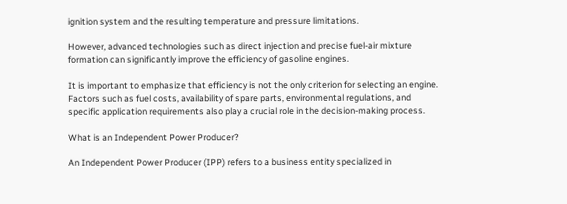ignition system and the resulting temperature and pressure limitations.

However, advanced technologies such as direct injection and precise fuel-air mixture formation can significantly improve the efficiency of gasoline engines.

It is important to emphasize that efficiency is not the only criterion for selecting an engine. Factors such as fuel costs, availability of spare parts, environmental regulations, and specific application requirements also play a crucial role in the decision-making process.

What is an Independent Power Producer?

An Independent Power Producer (IPP) refers to a business entity specialized in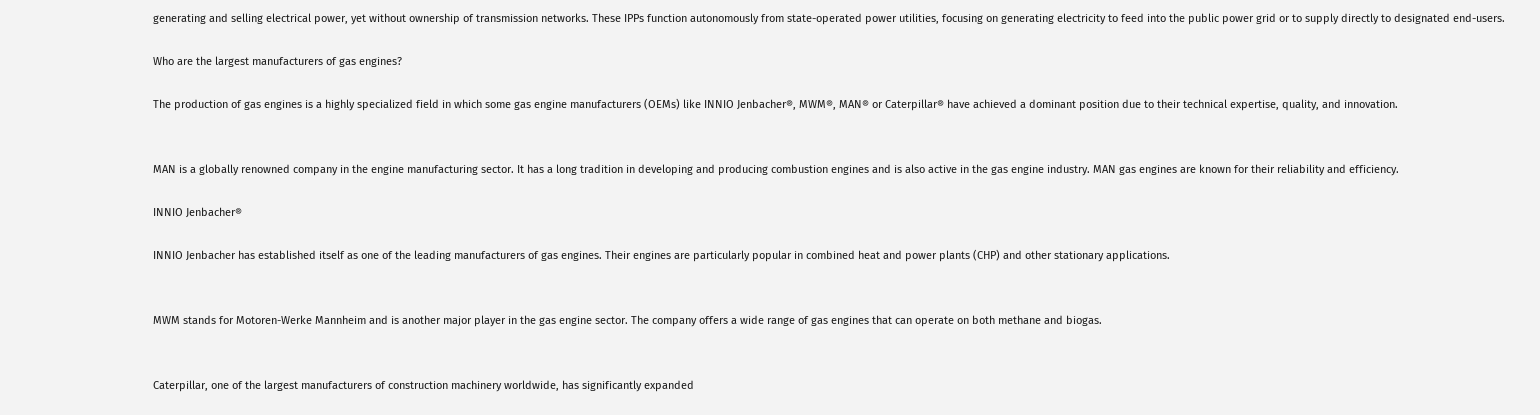generating and selling electrical power, yet without ownership of transmission networks. These IPPs function autonomously from state-operated power utilities, focusing on generating electricity to feed into the public power grid or to supply directly to designated end-users.

Who are the largest manufacturers of gas engines?

The production of gas engines is a highly specialized field in which some gas engine manufacturers (OEMs) like INNIO Jenbacher®, MWM®, MAN® or Caterpillar® have achieved a dominant position due to their technical expertise, quality, and innovation.


MAN is a globally renowned company in the engine manufacturing sector. It has a long tradition in developing and producing combustion engines and is also active in the gas engine industry. MAN gas engines are known for their reliability and efficiency.

INNIO Jenbacher®

INNIO Jenbacher has established itself as one of the leading manufacturers of gas engines. Their engines are particularly popular in combined heat and power plants (CHP) and other stationary applications.


MWM stands for Motoren-Werke Mannheim and is another major player in the gas engine sector. The company offers a wide range of gas engines that can operate on both methane and biogas.


Caterpillar, one of the largest manufacturers of construction machinery worldwide, has significantly expanded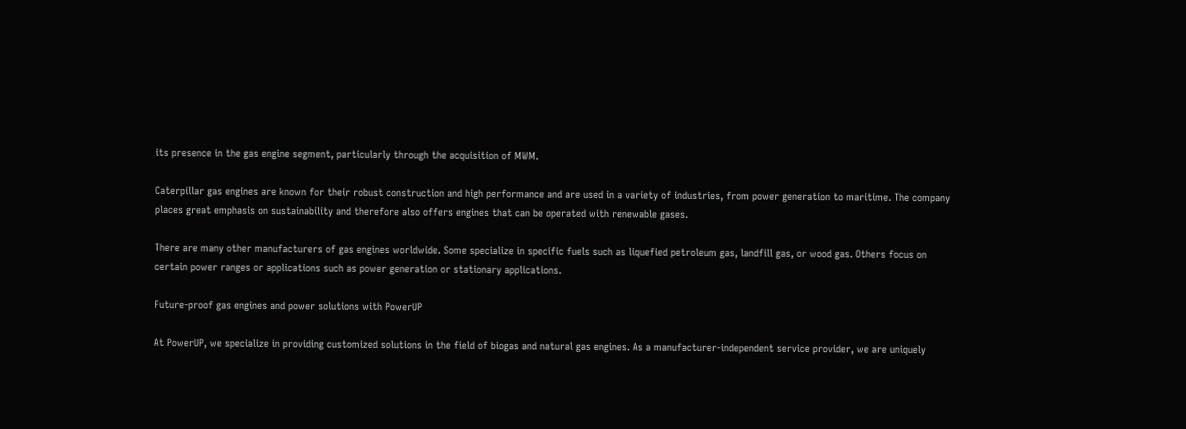its presence in the gas engine segment, particularly through the acquisition of MWM.

Caterpillar gas engines are known for their robust construction and high performance and are used in a variety of industries, from power generation to maritime. The company places great emphasis on sustainability and therefore also offers engines that can be operated with renewable gases.

There are many other manufacturers of gas engines worldwide. Some specialize in specific fuels such as liquefied petroleum gas, landfill gas, or wood gas. Others focus on certain power ranges or applications such as power generation or stationary applications.

Future-proof gas engines and power solutions with PowerUP

At PowerUP, we specialize in providing customized solutions in the field of biogas and natural gas engines. As a manufacturer-independent service provider, we are uniquely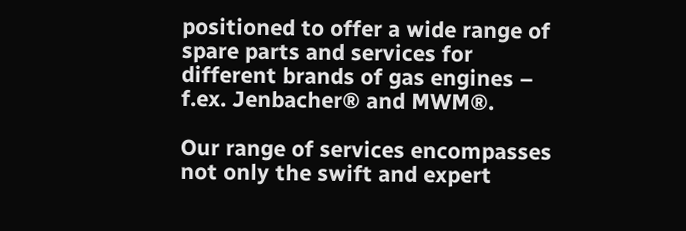positioned to offer a wide range of spare parts and services for different brands of gas engines – f.ex. Jenbacher® and MWM®.

Our range of services encompasses not only the swift and expert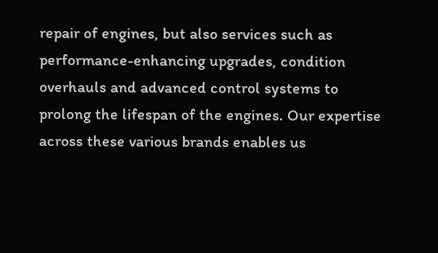repair of engines, but also services such as performance-enhancing upgrades, condition overhauls and advanced control systems to prolong the lifespan of the engines. Our expertise across these various brands enables us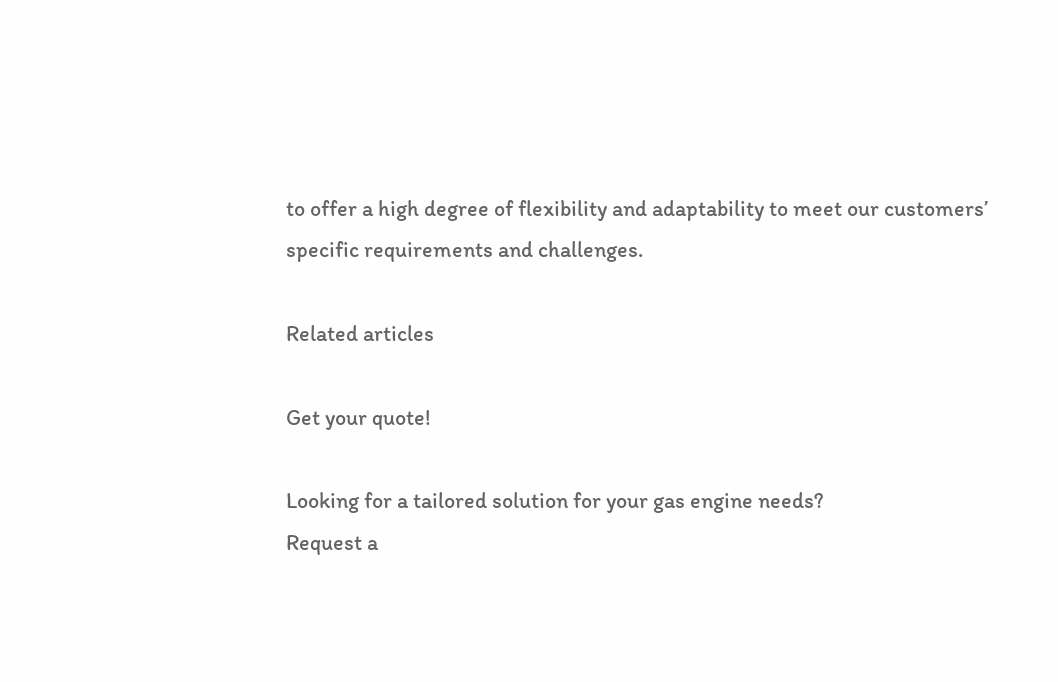to offer a high degree of flexibility and adaptability to meet our customers’ specific requirements and challenges.

Related articles

Get your quote!

Looking for a tailored solution for your gas engine needs?
Request a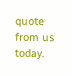quote from us today.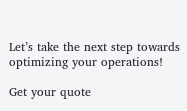Let’s take the next step towards optimizing your operations!

Get your quote